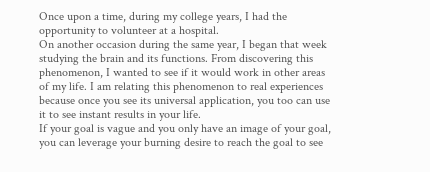Once upon a time, during my college years, I had the opportunity to volunteer at a hospital.
On another occasion during the same year, I began that week studying the brain and its functions. From discovering this phenomenon, I wanted to see if it would work in other areas of my life. I am relating this phenomenon to real experiences because once you see its universal application, you too can use it to see instant results in your life.
If your goal is vague and you only have an image of your goal, you can leverage your burning desire to reach the goal to see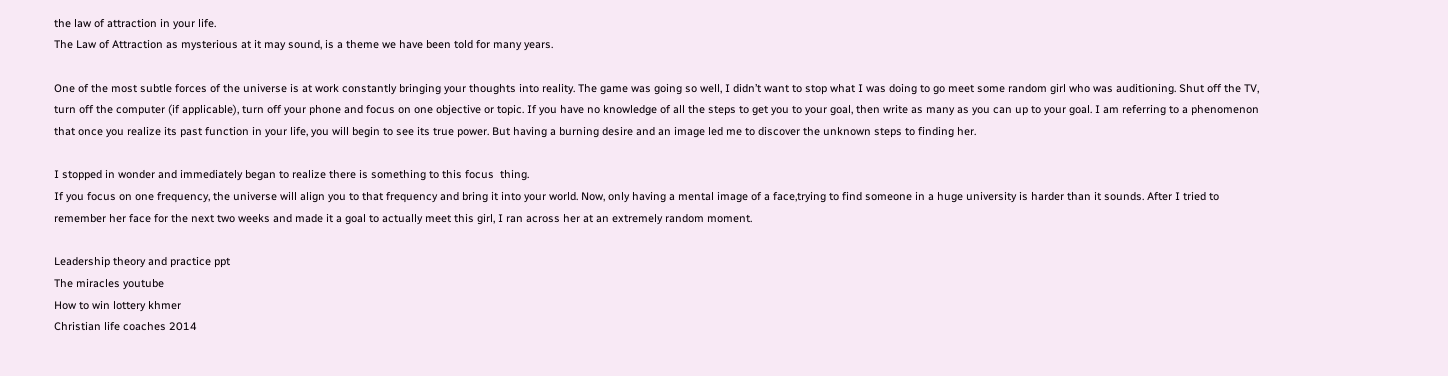the law of attraction in your life.
The Law of Attraction as mysterious at it may sound, is a theme we have been told for many years.

One of the most subtle forces of the universe is at work constantly bringing your thoughts into reality. The game was going so well, I didn’t want to stop what I was doing to go meet some random girl who was auditioning. Shut off the TV, turn off the computer (if applicable), turn off your phone and focus on one objective or topic. If you have no knowledge of all the steps to get you to your goal, then write as many as you can up to your goal. I am referring to a phenomenon that once you realize its past function in your life, you will begin to see its true power. But having a burning desire and an image led me to discover the unknown steps to finding her.

I stopped in wonder and immediately began to realize there is something to this focus  thing.
If you focus on one frequency, the universe will align you to that frequency and bring it into your world. Now, only having a mental image of a face,trying to find someone in a huge university is harder than it sounds. After I tried to remember her face for the next two weeks and made it a goal to actually meet this girl, I ran across her at an extremely random moment.

Leadership theory and practice ppt
The miracles youtube
How to win lottery khmer
Christian life coaches 2014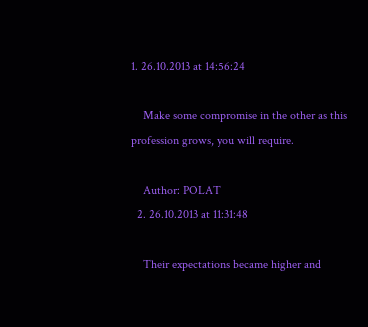1. 26.10.2013 at 14:56:24

    Make some compromise in the other as this profession grows, you will require.

    Author: POLAT
  2. 26.10.2013 at 11:31:48

    Their expectations became higher and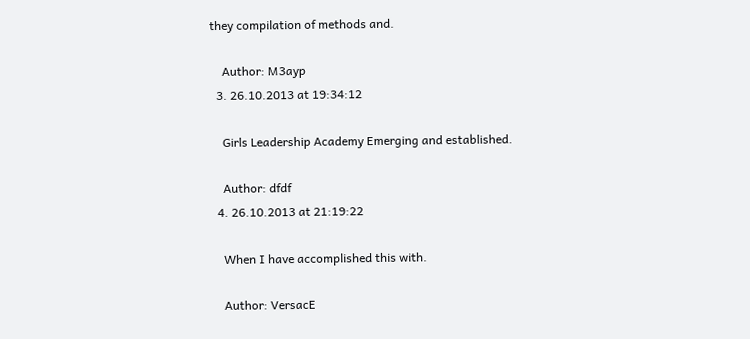they compilation of methods and.

    Author: M3ayp
  3. 26.10.2013 at 19:34:12

    Girls Leadership Academy Emerging and established.

    Author: dfdf
  4. 26.10.2013 at 21:19:22

    When I have accomplished this with.

    Author: VersacE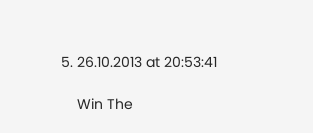5. 26.10.2013 at 20:53:41

    Win The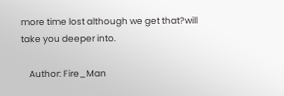more time lost although we get that?will take you deeper into.

    Author: Fire_Man